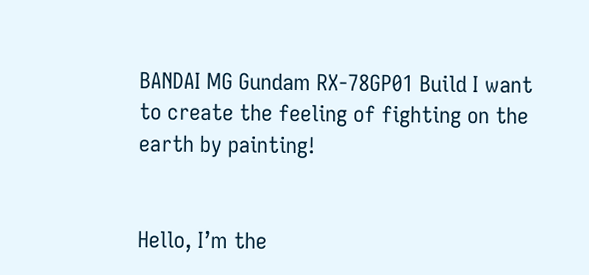BANDAI MG Gundam RX-78GP01 Build I want to create the feeling of fighting on the earth by painting!


Hello, I’m the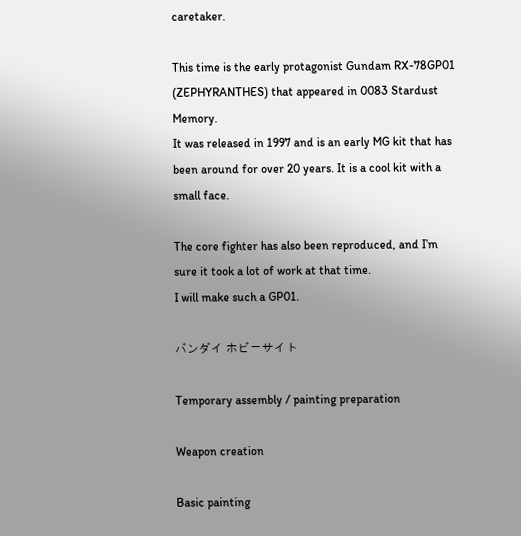caretaker.

This time is the early protagonist Gundam RX-78GP01 (ZEPHYRANTHES) that appeared in 0083 Stardust Memory.
It was released in 1997 and is an early MG kit that has been around for over 20 years. It is a cool kit with a small face.

The core fighter has also been reproduced, and I’m sure it took a lot of work at that time.
I will make such a GP01.

バンダイ ホビーサイト

Temporary assembly / painting preparation

Weapon creation

Basic painting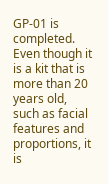GP-01 is completed. Even though it is a kit that is more than 20 years old, such as facial features and proportions, it is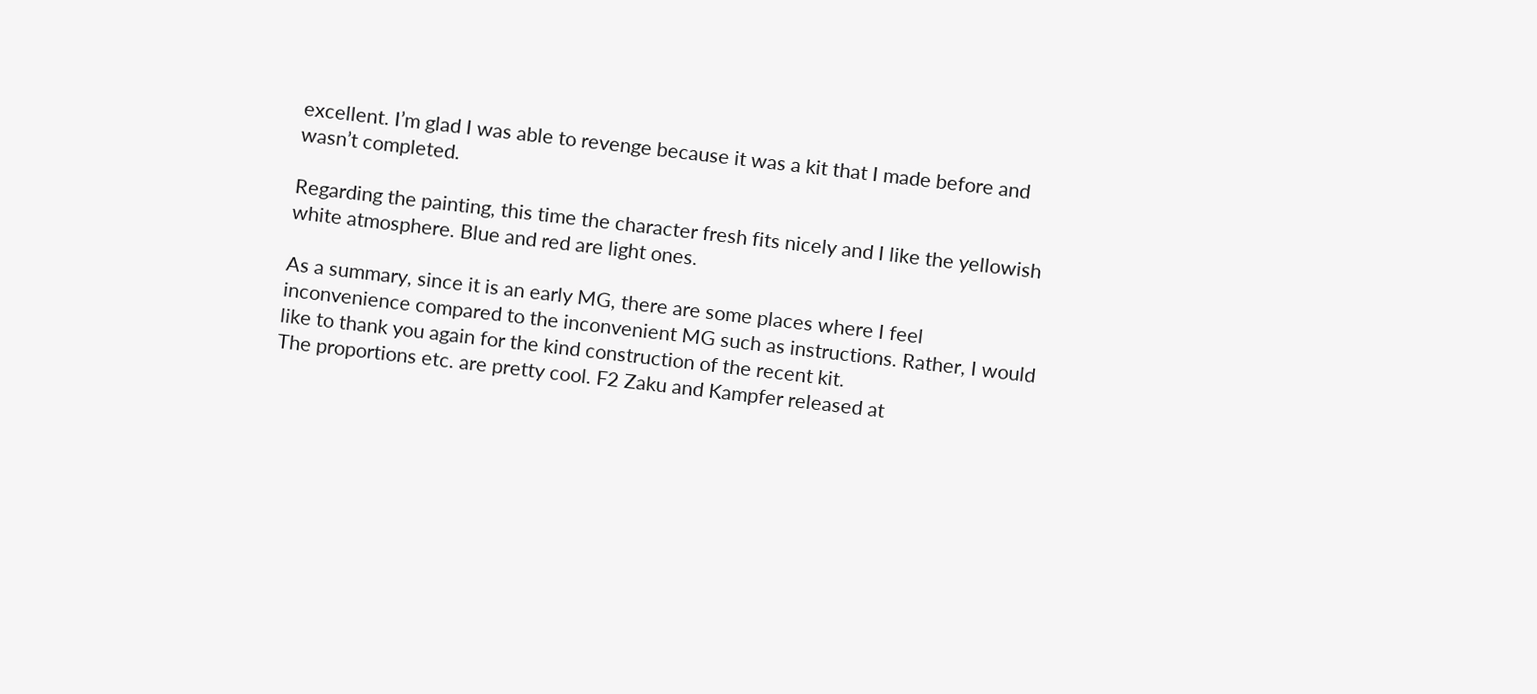excellent. I’m glad I was able to revenge because it was a kit that I made before and wasn’t completed.

Regarding the painting, this time the character fresh fits nicely and I like the yellowish white atmosphere. Blue and red are light ones.

As a summary, since it is an early MG, there are some places where I feel inconvenience compared to the inconvenient MG such as instructions. Rather, I would like to thank you again for the kind construction of the recent kit.
The proportions etc. are pretty cool. F2 Zaku and Kampfer released at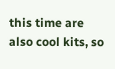this time are also cool kits, so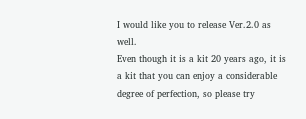I would like you to release Ver.2.0 as well.
Even though it is a kit 20 years ago, it is a kit that you can enjoy a considerable degree of perfection, so please try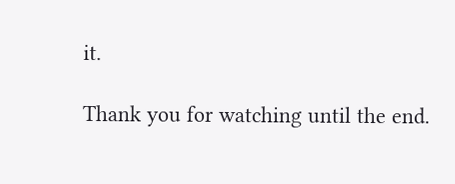it.

Thank you for watching until the end.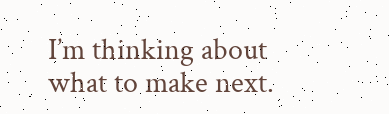I’m thinking about what to make next.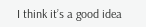I think it’s a good idea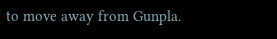to move away from Gunpla.